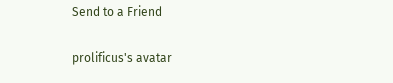Send to a Friend

prolificus's avatar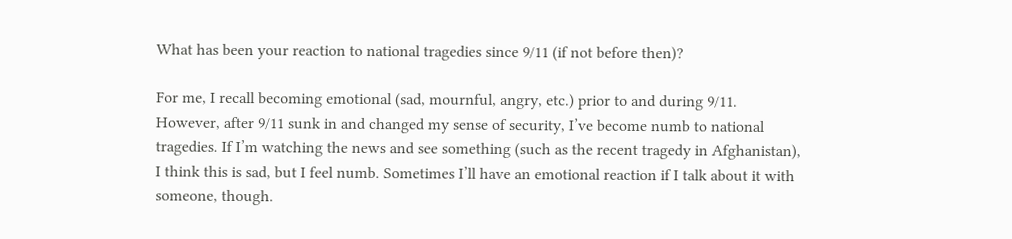What has been your reaction to national tragedies since 9/11 (if not before then)?

For me, I recall becoming emotional (sad, mournful, angry, etc.) prior to and during 9/11. However, after 9/11 sunk in and changed my sense of security, I’ve become numb to national tragedies. If I’m watching the news and see something (such as the recent tragedy in Afghanistan), I think this is sad, but I feel numb. Sometimes I’ll have an emotional reaction if I talk about it with someone, though.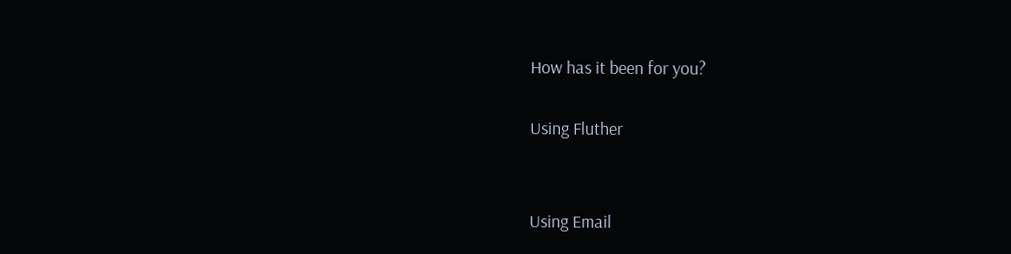How has it been for you?

Using Fluther


Using Email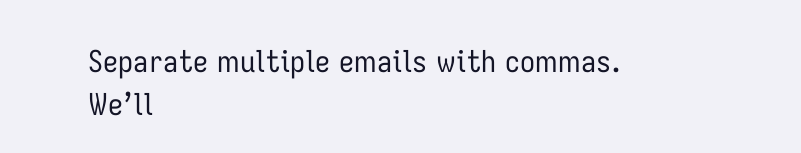Separate multiple emails with commas.
We’ll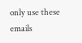only use these emails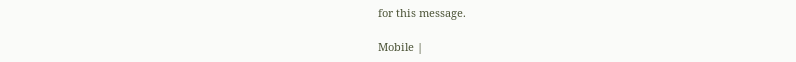for this message.

Mobile |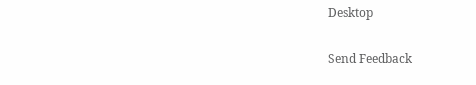Desktop

Send Feedback